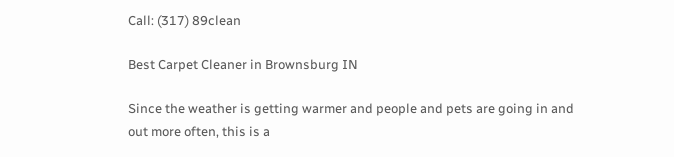Call: (317) 89clean

Best Carpet Cleaner in Brownsburg IN

Since the weather is getting warmer and people and pets are going in and out more often, this is a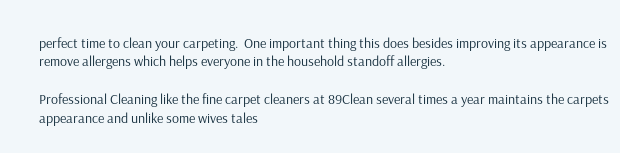perfect time to clean your carpeting.  One important thing this does besides improving its appearance is remove allergens which helps everyone in the household standoff allergies.

Professional Cleaning like the fine carpet cleaners at 89Clean several times a year maintains the carpets appearance and unlike some wives tales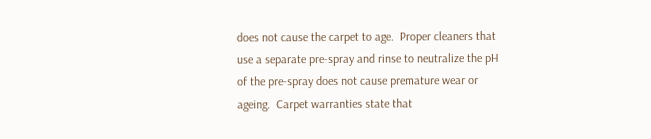does not cause the carpet to age.  Proper cleaners that use a separate pre-spray and rinse to neutralize the pH of the pre-spray does not cause premature wear or ageing.  Carpet warranties state that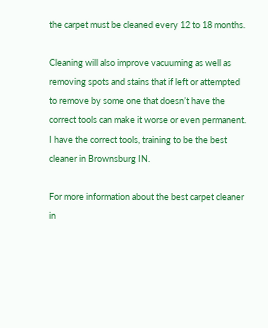the carpet must be cleaned every 12 to 18 months.

Cleaning will also improve vacuuming as well as removing spots and stains that if left or attempted to remove by some one that doesn’t have the correct tools can make it worse or even permanent.  I have the correct tools, training to be the best cleaner in Brownsburg IN.

For more information about the best carpet cleaner in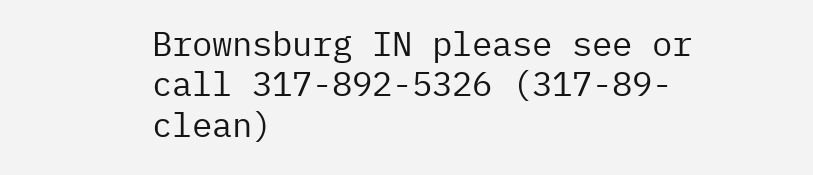Brownsburg IN please see or call 317-892-5326 (317-89-clean)